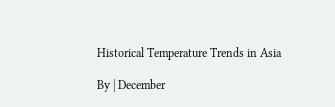Historical Temperature Trends in Asia

By | December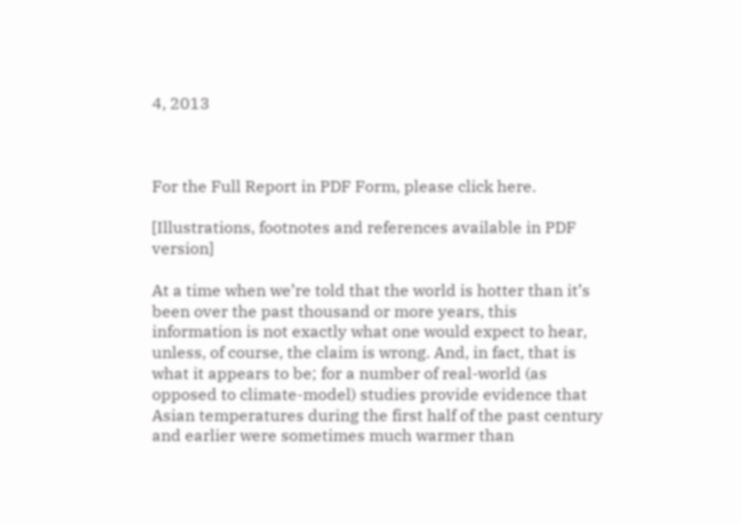4, 2013



For the Full Report in PDF Form, please click here.

[Illustrations, footnotes and references available in PDF version]

At a time when we’re told that the world is hotter than it’s been over the past thousand or more years, this information is not exactly what one would expect to hear, unless, of course, the claim is wrong. And, in fact, that is what it appears to be; for a number of real-world (as opposed to climate-model) studies provide evidence that Asian temperatures during the first half of the past century and earlier were sometimes much warmer than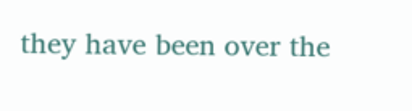they have been over the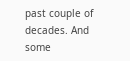past couple of decades. And some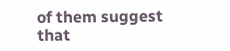of them suggest that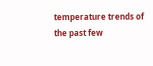temperature trends of the past few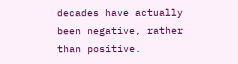decades have actually been negative, rather than positive.